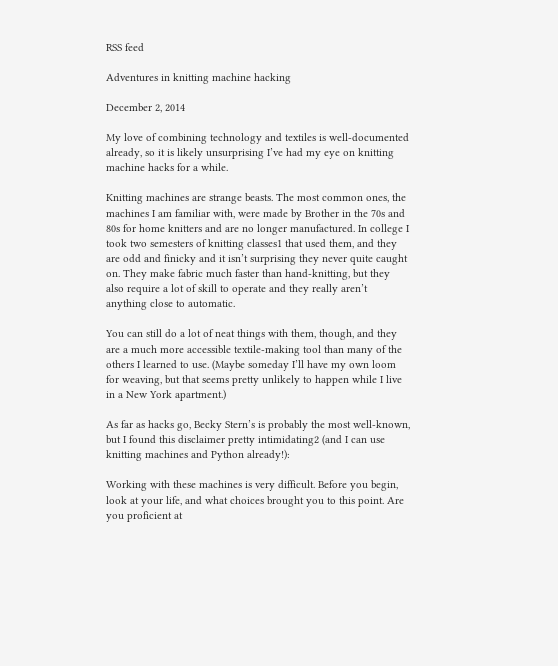RSS feed

Adventures in knitting machine hacking

December 2, 2014

My love of combining technology and textiles is well-documented already, so it is likely unsurprising I’ve had my eye on knitting machine hacks for a while.

Knitting machines are strange beasts. The most common ones, the machines I am familiar with, were made by Brother in the 70s and 80s for home knitters and are no longer manufactured. In college I took two semesters of knitting classes1 that used them, and they are odd and finicky and it isn’t surprising they never quite caught on. They make fabric much faster than hand-knitting, but they also require a lot of skill to operate and they really aren’t anything close to automatic.

You can still do a lot of neat things with them, though, and they are a much more accessible textile-making tool than many of the others I learned to use. (Maybe someday I’ll have my own loom for weaving, but that seems pretty unlikely to happen while I live in a New York apartment.)

As far as hacks go, Becky Stern’s is probably the most well-known, but I found this disclaimer pretty intimidating2 (and I can use knitting machines and Python already!):

Working with these machines is very difficult. Before you begin, look at your life, and what choices brought you to this point. Are you proficient at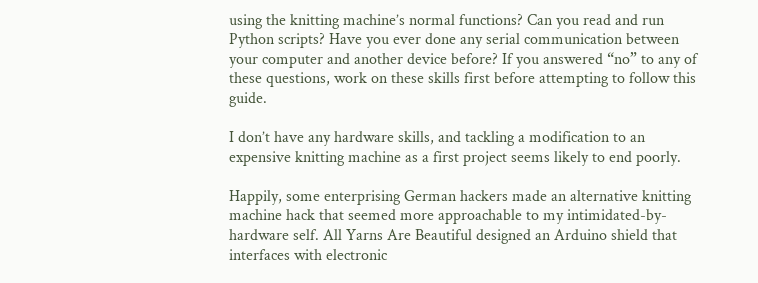using the knitting machine’s normal functions? Can you read and run Python scripts? Have you ever done any serial communication between your computer and another device before? If you answered “no” to any of these questions, work on these skills first before attempting to follow this guide.

I don’t have any hardware skills, and tackling a modification to an expensive knitting machine as a first project seems likely to end poorly.

Happily, some enterprising German hackers made an alternative knitting machine hack that seemed more approachable to my intimidated-by-hardware self. All Yarns Are Beautiful designed an Arduino shield that interfaces with electronic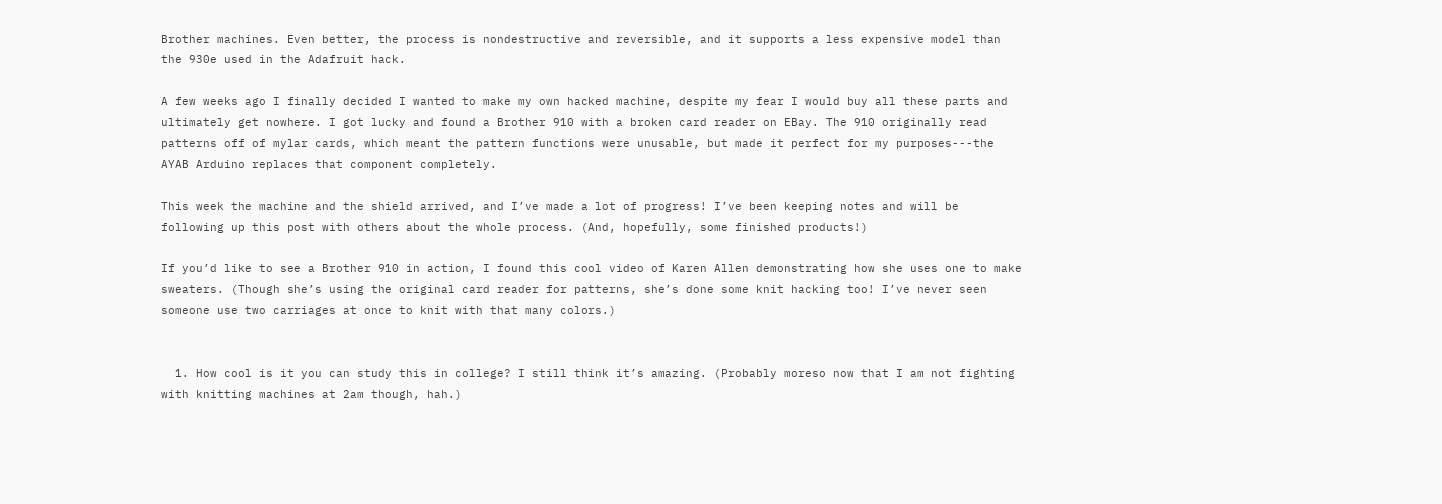Brother machines. Even better, the process is nondestructive and reversible, and it supports a less expensive model than the 930e used in the Adafruit hack.

A few weeks ago I finally decided I wanted to make my own hacked machine, despite my fear I would buy all these parts and ultimately get nowhere. I got lucky and found a Brother 910 with a broken card reader on EBay. The 910 originally read patterns off of mylar cards, which meant the pattern functions were unusable, but made it perfect for my purposes---the AYAB Arduino replaces that component completely.

This week the machine and the shield arrived, and I’ve made a lot of progress! I’ve been keeping notes and will be following up this post with others about the whole process. (And, hopefully, some finished products!)

If you’d like to see a Brother 910 in action, I found this cool video of Karen Allen demonstrating how she uses one to make sweaters. (Though she’s using the original card reader for patterns, she’s done some knit hacking too! I’ve never seen someone use two carriages at once to knit with that many colors.)


  1. How cool is it you can study this in college? I still think it’s amazing. (Probably moreso now that I am not fighting with knitting machines at 2am though, hah.)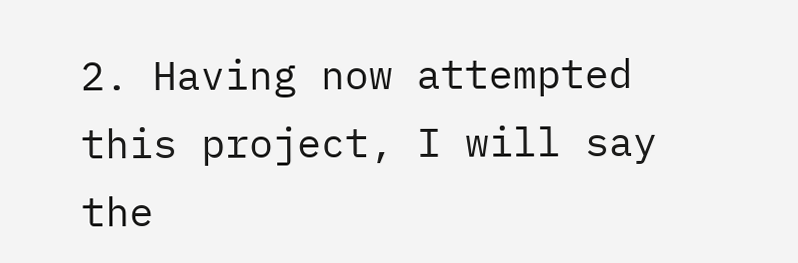2. Having now attempted this project, I will say the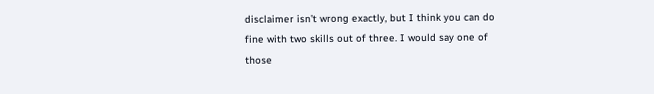disclaimer isn’t wrong exactly, but I think you can do fine with two skills out of three. I would say one of those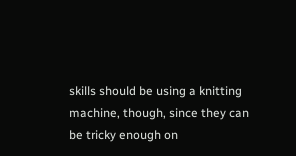skills should be using a knitting machine, though, since they can be tricky enough on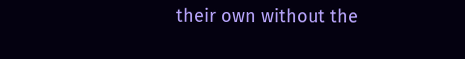their own without the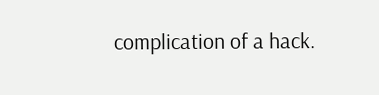complication of a hack.